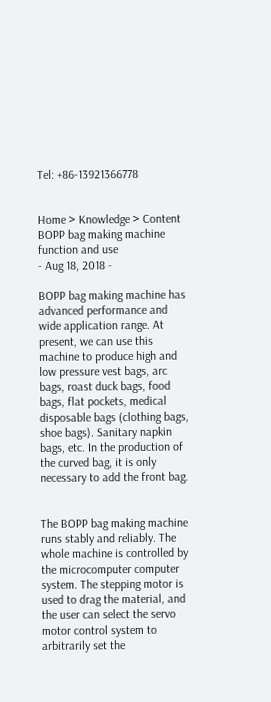Tel: +86-13921366778


Home > Knowledge > Content
BOPP bag making machine function and use
- Aug 18, 2018 -

BOPP bag making machine has advanced performance and wide application range. At present, we can use this machine to produce high and low pressure vest bags, arc bags, roast duck bags, food bags, flat pockets, medical disposable bags (clothing bags, shoe bags). Sanitary napkin bags, etc. In the production of the curved bag, it is only necessary to add the front bag.


The BOPP bag making machine runs stably and reliably. The whole machine is controlled by the microcomputer computer system. The stepping motor is used to drag the material, and the user can select the servo motor control system to arbitrarily set the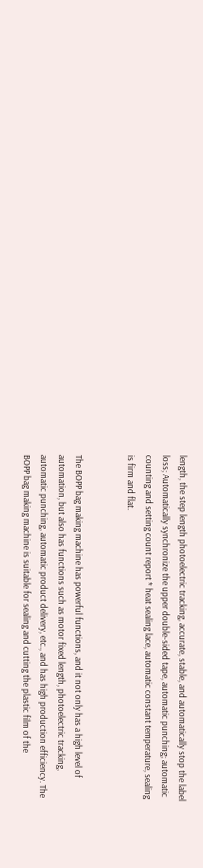length, the step length photoelectric tracking, accurate, stable, and automatically stop the label loss; Automatically synchronize the upper double-sided tape, automatic punching; automatic counting and setting count report * heat sealing lace, automatic constant temperature, sealing is firm and flat.


The BOPP bag making machine has powerful functions, and it not only has a high level of automation, but also has functions such as motor fixed length, photoelectric tracking, automatic punching, automatic product delivery, etc., and has high production efficiency. The BOPP bag making machine is suitable for sealing and cutting the plastic film of the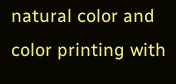natural color and color printing with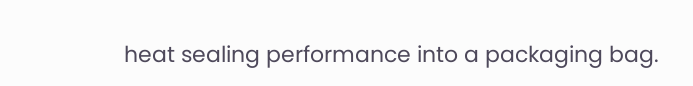heat sealing performance into a packaging bag.